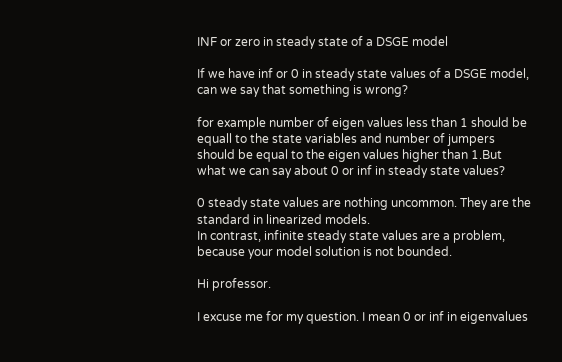INF or zero in steady state of a DSGE model

If we have inf or 0 in steady state values of a DSGE model, can we say that something is wrong?

for example number of eigen values less than 1 should be equall to the state variables and number of jumpers should be equal to the eigen values higher than 1.But what we can say about 0 or inf in steady state values?

0 steady state values are nothing uncommon. They are the standard in linearized models.
In contrast, infinite steady state values are a problem, because your model solution is not bounded.

Hi professor.

I excuse me for my question. I mean 0 or inf in eigenvalues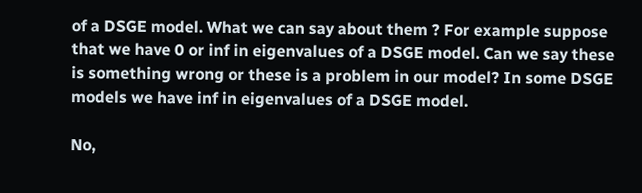of a DSGE model. What we can say about them ? For example suppose that we have 0 or inf in eigenvalues of a DSGE model. Can we say these is something wrong or these is a problem in our model? In some DSGE models we have inf in eigenvalues of a DSGE model.

No,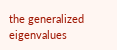the generalized eigenvalues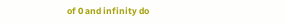of 0 and infinity do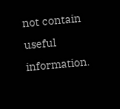not contain useful information.